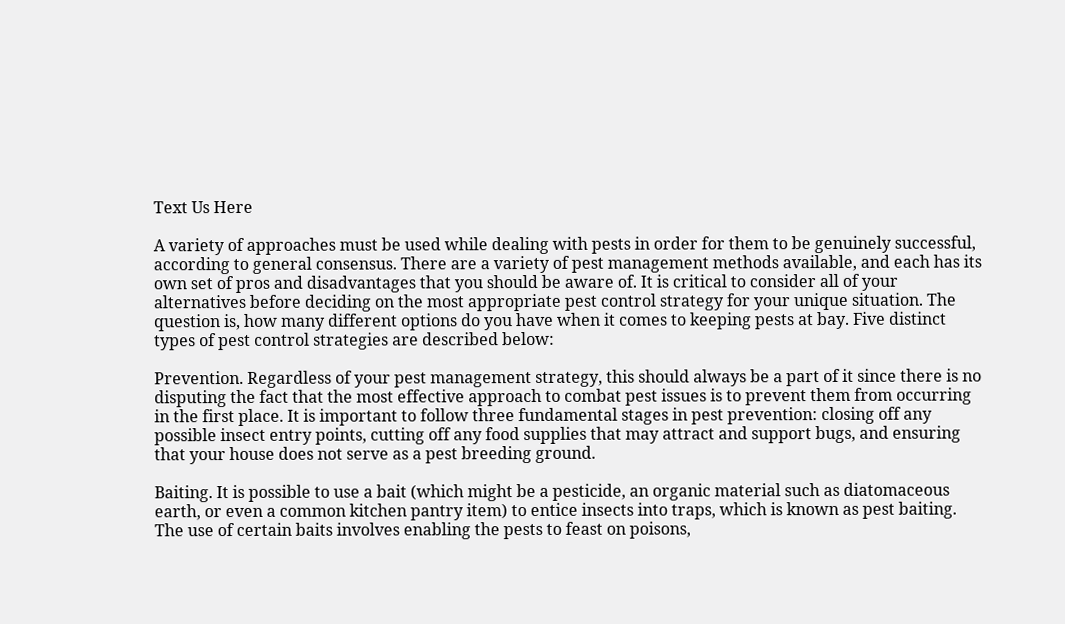Text Us Here

A variety of approaches must be used while dealing with pests in order for them to be genuinely successful, according to general consensus. There are a variety of pest management methods available, and each has its own set of pros and disadvantages that you should be aware of. It is critical to consider all of your alternatives before deciding on the most appropriate pest control strategy for your unique situation. The question is, how many different options do you have when it comes to keeping pests at bay. Five distinct types of pest control strategies are described below:

Prevention. Regardless of your pest management strategy, this should always be a part of it since there is no disputing the fact that the most effective approach to combat pest issues is to prevent them from occurring in the first place. It is important to follow three fundamental stages in pest prevention: closing off any possible insect entry points, cutting off any food supplies that may attract and support bugs, and ensuring that your house does not serve as a pest breeding ground.

Baiting. It is possible to use a bait (which might be a pesticide, an organic material such as diatomaceous earth, or even a common kitchen pantry item) to entice insects into traps, which is known as pest baiting. The use of certain baits involves enabling the pests to feast on poisons,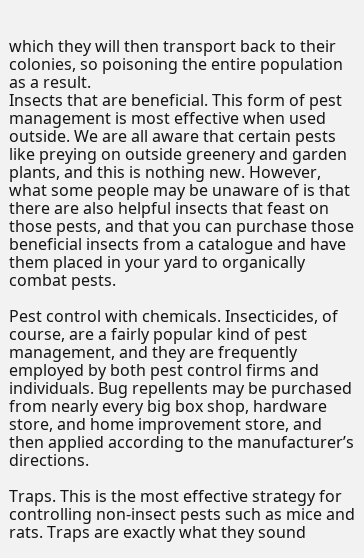which they will then transport back to their colonies, so poisoning the entire population as a result.
Insects that are beneficial. This form of pest management is most effective when used outside. We are all aware that certain pests like preying on outside greenery and garden plants, and this is nothing new. However, what some people may be unaware of is that there are also helpful insects that feast on those pests, and that you can purchase those beneficial insects from a catalogue and have them placed in your yard to organically combat pests.

Pest control with chemicals. Insecticides, of course, are a fairly popular kind of pest management, and they are frequently employed by both pest control firms and individuals. Bug repellents may be purchased from nearly every big box shop, hardware store, and home improvement store, and then applied according to the manufacturer’s directions.

Traps. This is the most effective strategy for controlling non-insect pests such as mice and rats. Traps are exactly what they sound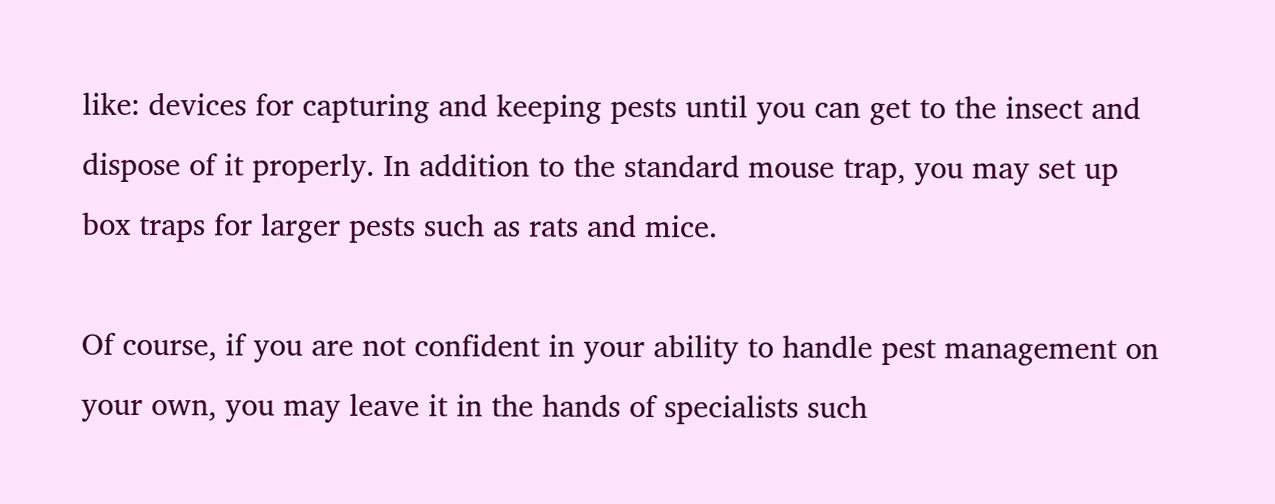like: devices for capturing and keeping pests until you can get to the insect and dispose of it properly. In addition to the standard mouse trap, you may set up box traps for larger pests such as rats and mice.

Of course, if you are not confident in your ability to handle pest management on your own, you may leave it in the hands of specialists such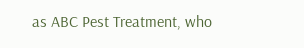as ABC Pest Treatment, who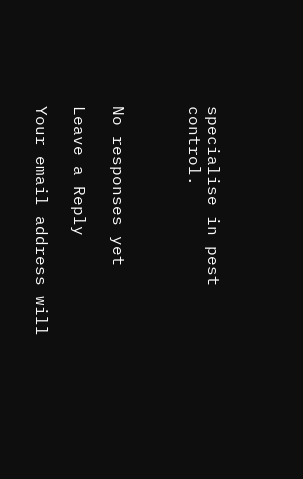specialise in pest control.



No responses yet

Leave a Reply

Your email address will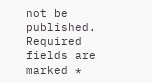not be published. Required fields are marked *